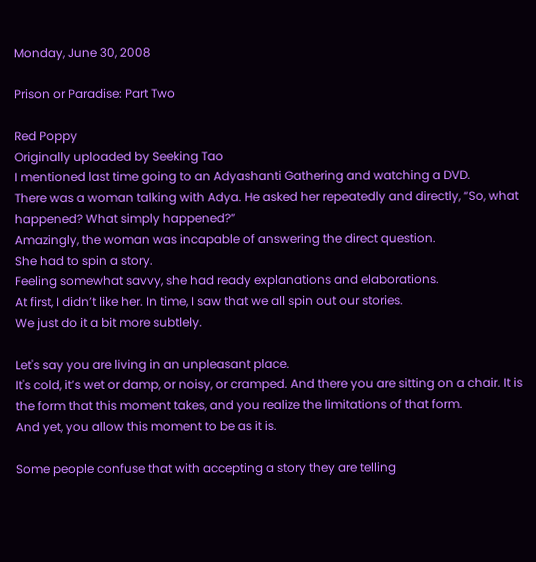Monday, June 30, 2008

Prison or Paradise: Part Two

Red Poppy
Originally uploaded by Seeking Tao
I mentioned last time going to an Adyashanti Gathering and watching a DVD.
There was a woman talking with Adya. He asked her repeatedly and directly, “So, what happened? What simply happened?”
Amazingly, the woman was incapable of answering the direct question.
She had to spin a story.
Feeling somewhat savvy, she had ready explanations and elaborations.
At first, I didn’t like her. In time, I saw that we all spin out our stories.
We just do it a bit more subtlely.

Let's say you are living in an unpleasant place.
It's cold, it’s wet or damp, or noisy, or cramped. And there you are sitting on a chair. It is the form that this moment takes, and you realize the limitations of that form.
And yet, you allow this moment to be as it is.

Some people confuse that with accepting a story they are telling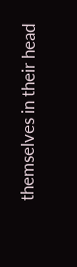themselves in their head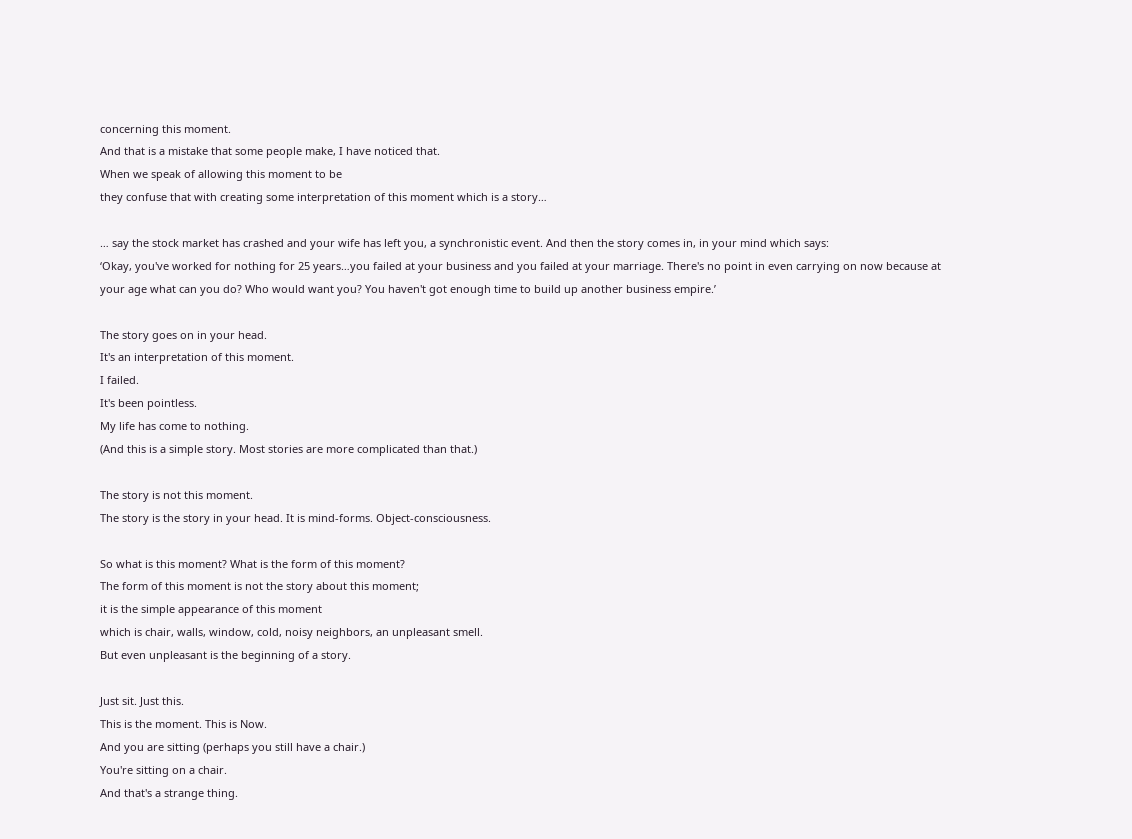concerning this moment.
And that is a mistake that some people make, I have noticed that.
When we speak of allowing this moment to be
they confuse that with creating some interpretation of this moment which is a story…

… say the stock market has crashed and your wife has left you, a synchronistic event. And then the story comes in, in your mind which says:
‘Okay, you've worked for nothing for 25 years…you failed at your business and you failed at your marriage. There's no point in even carrying on now because at your age what can you do? Who would want you? You haven't got enough time to build up another business empire.’

The story goes on in your head.
It's an interpretation of this moment.
I failed.
It's been pointless.
My life has come to nothing.
(And this is a simple story. Most stories are more complicated than that.)

The story is not this moment.
The story is the story in your head. It is mind-forms. Object-consciousness.

So what is this moment? What is the form of this moment?
The form of this moment is not the story about this moment;
it is the simple appearance of this moment
which is chair, walls, window, cold, noisy neighbors, an unpleasant smell.
But even unpleasant is the beginning of a story.

Just sit. Just this.
This is the moment. This is Now.
And you are sitting (perhaps you still have a chair.)
You're sitting on a chair.
And that's a strange thing.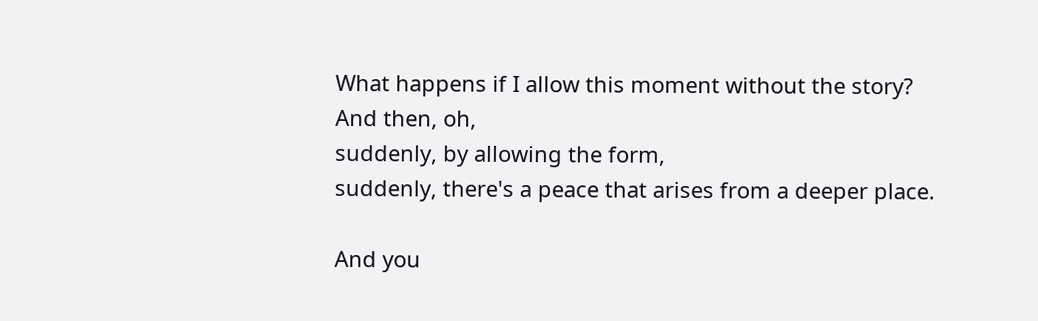What happens if I allow this moment without the story?
And then, oh,
suddenly, by allowing the form,
suddenly, there's a peace that arises from a deeper place.

And you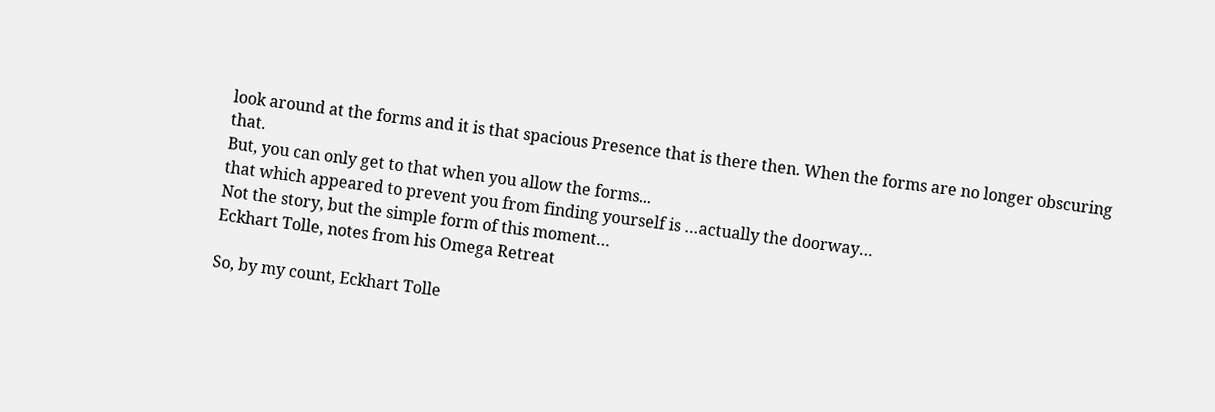look around at the forms and it is that spacious Presence that is there then. When the forms are no longer obscuring that.
But, you can only get to that when you allow the forms...
that which appeared to prevent you from finding yourself is …actually the doorway…
Not the story, but the simple form of this moment…
Eckhart Tolle, notes from his Omega Retreat

So, by my count, Eckhart Tolle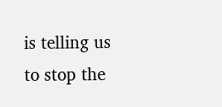is telling us to stop the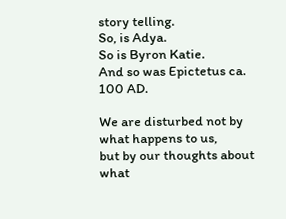story telling.
So, is Adya.
So is Byron Katie.
And so was Epictetus ca. 100 AD.

We are disturbed not by what happens to us,
but by our thoughts about what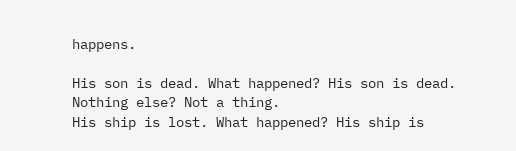happens.

His son is dead. What happened? His son is dead. Nothing else? Not a thing.
His ship is lost. What happened? His ship is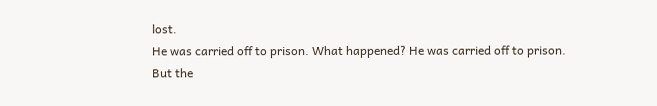lost.
He was carried off to prison. What happened? He was carried off to prison.
But the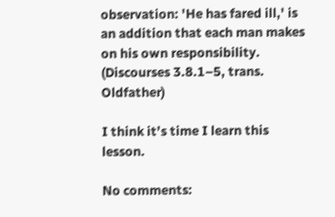observation: 'He has fared ill,' is an addition that each man makes on his own responsibility.
(Discourses 3.8.1–5, trans. Oldfather)

I think it’s time I learn this lesson.

No comments: